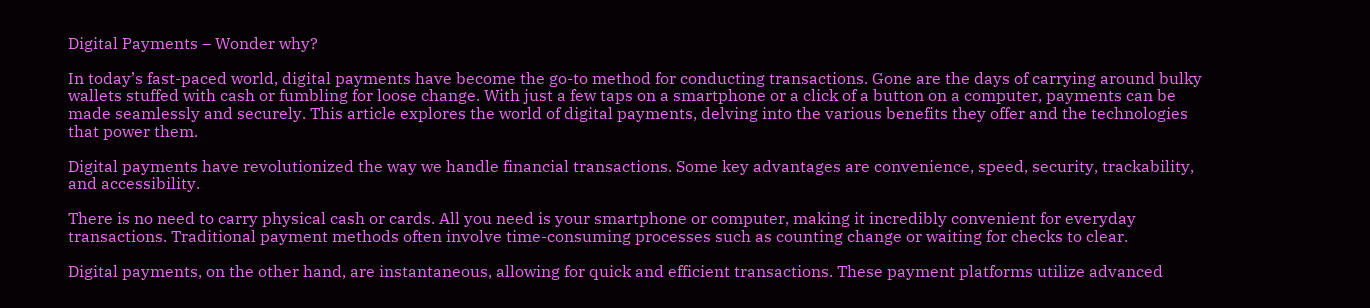Digital Payments – Wonder why?

In today’s fast-paced world, digital payments have become the go-to method for conducting transactions. Gone are the days of carrying around bulky wallets stuffed with cash or fumbling for loose change. With just a few taps on a smartphone or a click of a button on a computer, payments can be made seamlessly and securely. This article explores the world of digital payments, delving into the various benefits they offer and the technologies that power them.

Digital payments have revolutionized the way we handle financial transactions. Some key advantages are convenience, speed, security, trackability, and accessibility.

There is no need to carry physical cash or cards. All you need is your smartphone or computer, making it incredibly convenient for everyday transactions. Traditional payment methods often involve time-consuming processes such as counting change or waiting for checks to clear.

Digital payments, on the other hand, are instantaneous, allowing for quick and efficient transactions. These payment platforms utilize advanced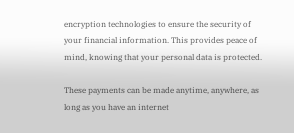encryption technologies to ensure the security of your financial information. This provides peace of mind, knowing that your personal data is protected.

These payments can be made anytime, anywhere, as long as you have an internet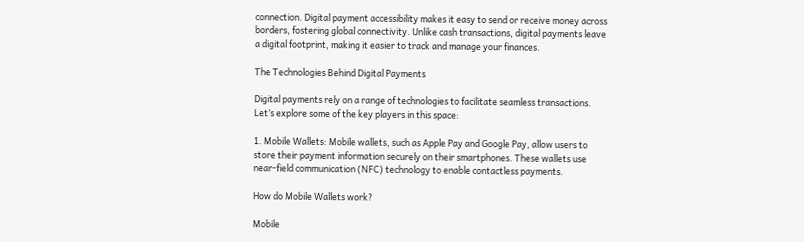connection. Digital payment accessibility makes it easy to send or receive money across borders, fostering global connectivity. Unlike cash transactions, digital payments leave a digital footprint, making it easier to track and manage your finances.

The Technologies Behind Digital Payments

Digital payments rely on a range of technologies to facilitate seamless transactions. Let’s explore some of the key players in this space:

1. Mobile Wallets: Mobile wallets, such as Apple Pay and Google Pay, allow users to store their payment information securely on their smartphones. These wallets use near-field communication (NFC) technology to enable contactless payments.

How do Mobile Wallets work?

Mobile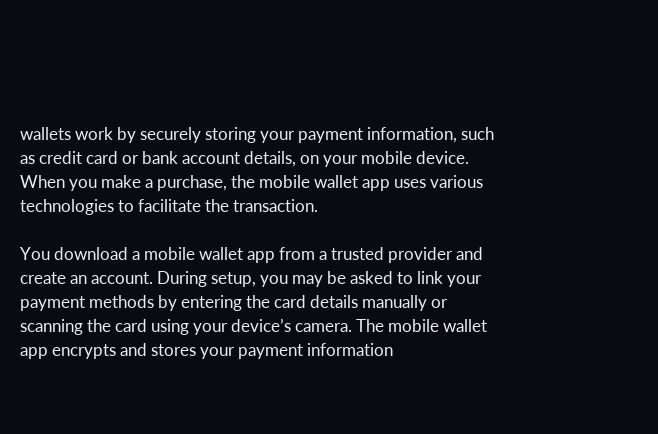wallets work by securely storing your payment information, such as credit card or bank account details, on your mobile device. When you make a purchase, the mobile wallet app uses various technologies to facilitate the transaction.

You download a mobile wallet app from a trusted provider and create an account. During setup, you may be asked to link your payment methods by entering the card details manually or scanning the card using your device’s camera. The mobile wallet app encrypts and stores your payment information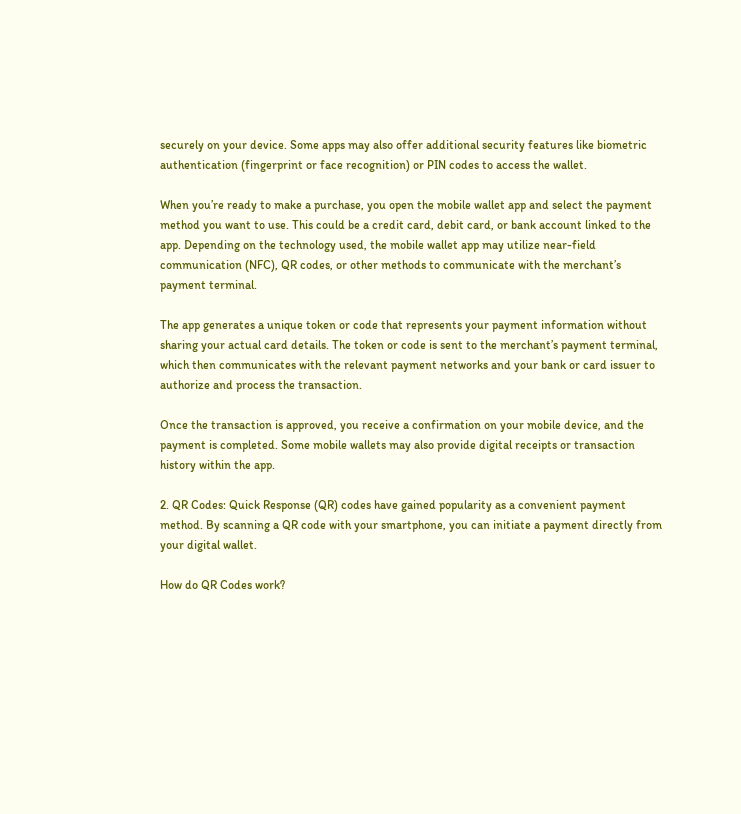securely on your device. Some apps may also offer additional security features like biometric authentication (fingerprint or face recognition) or PIN codes to access the wallet.

When you’re ready to make a purchase, you open the mobile wallet app and select the payment method you want to use. This could be a credit card, debit card, or bank account linked to the app. Depending on the technology used, the mobile wallet app may utilize near-field communication (NFC), QR codes, or other methods to communicate with the merchant’s payment terminal.

The app generates a unique token or code that represents your payment information without sharing your actual card details. The token or code is sent to the merchant’s payment terminal, which then communicates with the relevant payment networks and your bank or card issuer to authorize and process the transaction.

Once the transaction is approved, you receive a confirmation on your mobile device, and the payment is completed. Some mobile wallets may also provide digital receipts or transaction history within the app.

2. QR Codes: Quick Response (QR) codes have gained popularity as a convenient payment method. By scanning a QR code with your smartphone, you can initiate a payment directly from your digital wallet.

How do QR Codes work?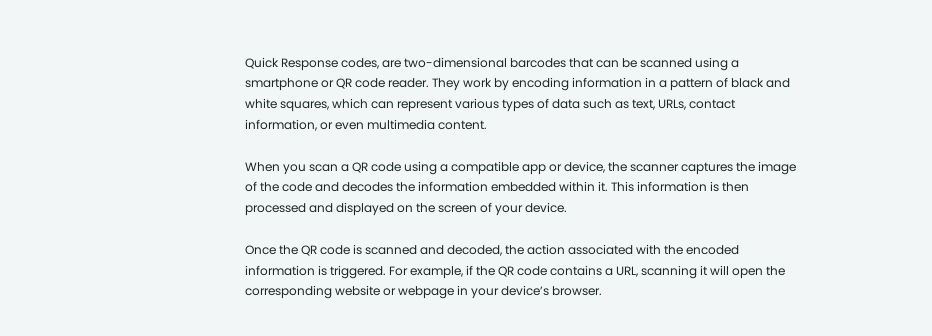Quick Response codes, are two-dimensional barcodes that can be scanned using a smartphone or QR code reader. They work by encoding information in a pattern of black and white squares, which can represent various types of data such as text, URLs, contact information, or even multimedia content.

When you scan a QR code using a compatible app or device, the scanner captures the image of the code and decodes the information embedded within it. This information is then processed and displayed on the screen of your device.

Once the QR code is scanned and decoded, the action associated with the encoded information is triggered. For example, if the QR code contains a URL, scanning it will open the corresponding website or webpage in your device’s browser.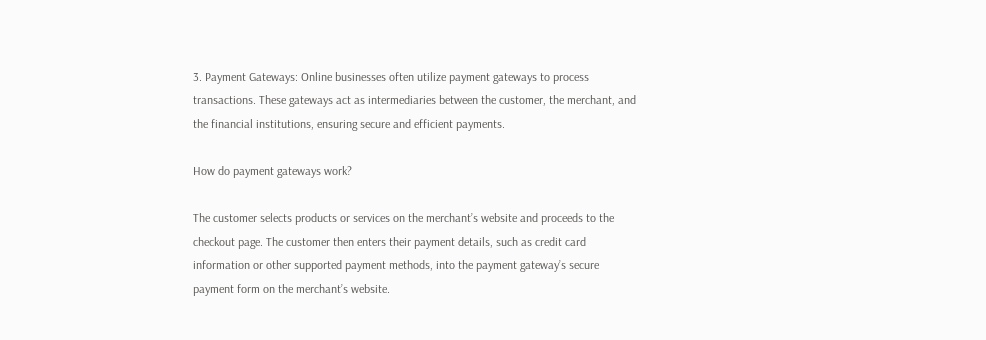3. Payment Gateways: Online businesses often utilize payment gateways to process transactions. These gateways act as intermediaries between the customer, the merchant, and the financial institutions, ensuring secure and efficient payments.

How do payment gateways work?

The customer selects products or services on the merchant’s website and proceeds to the checkout page. The customer then enters their payment details, such as credit card information or other supported payment methods, into the payment gateway’s secure payment form on the merchant’s website.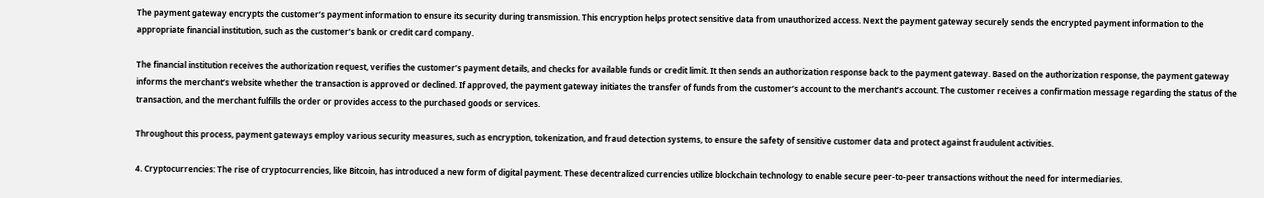The payment gateway encrypts the customer’s payment information to ensure its security during transmission. This encryption helps protect sensitive data from unauthorized access. Next the payment gateway securely sends the encrypted payment information to the appropriate financial institution, such as the customer’s bank or credit card company.

The financial institution receives the authorization request, verifies the customer’s payment details, and checks for available funds or credit limit. It then sends an authorization response back to the payment gateway. Based on the authorization response, the payment gateway informs the merchant’s website whether the transaction is approved or declined. If approved, the payment gateway initiates the transfer of funds from the customer’s account to the merchant’s account. The customer receives a confirmation message regarding the status of the transaction, and the merchant fulfills the order or provides access to the purchased goods or services.

Throughout this process, payment gateways employ various security measures, such as encryption, tokenization, and fraud detection systems, to ensure the safety of sensitive customer data and protect against fraudulent activities.

4. Cryptocurrencies: The rise of cryptocurrencies, like Bitcoin, has introduced a new form of digital payment. These decentralized currencies utilize blockchain technology to enable secure peer-to-peer transactions without the need for intermediaries.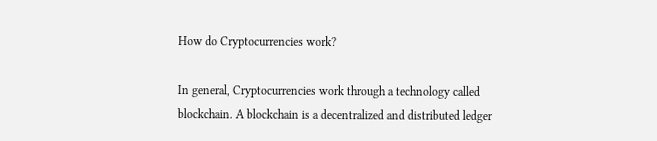How do Cryptocurrencies work?

In general, Cryptocurrencies work through a technology called blockchain. A blockchain is a decentralized and distributed ledger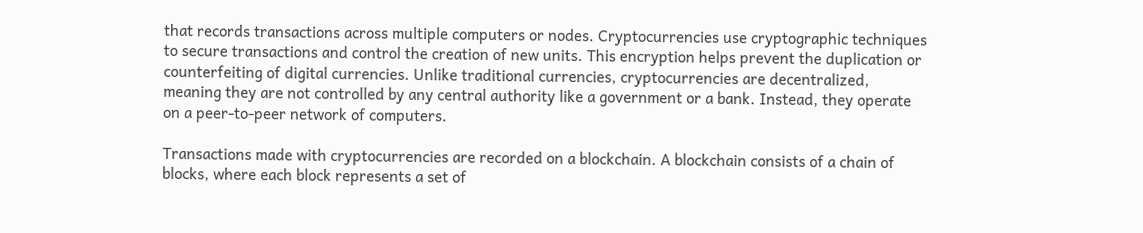that records transactions across multiple computers or nodes. Cryptocurrencies use cryptographic techniques to secure transactions and control the creation of new units. This encryption helps prevent the duplication or counterfeiting of digital currencies. Unlike traditional currencies, cryptocurrencies are decentralized, meaning they are not controlled by any central authority like a government or a bank. Instead, they operate on a peer-to-peer network of computers.

Transactions made with cryptocurrencies are recorded on a blockchain. A blockchain consists of a chain of blocks, where each block represents a set of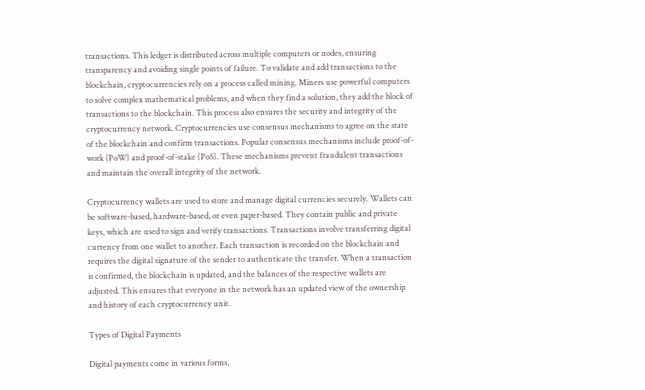transactions. This ledger is distributed across multiple computers or nodes, ensuring transparency and avoiding single points of failure. To validate and add transactions to the blockchain, cryptocurrencies rely on a process called mining. Miners use powerful computers to solve complex mathematical problems, and when they find a solution, they add the block of transactions to the blockchain. This process also ensures the security and integrity of the cryptocurrency network. Cryptocurrencies use consensus mechanisms to agree on the state of the blockchain and confirm transactions. Popular consensus mechanisms include proof-of-work (PoW) and proof-of-stake (PoS). These mechanisms prevent fraudulent transactions and maintain the overall integrity of the network.

Cryptocurrency wallets are used to store and manage digital currencies securely. Wallets can be software-based, hardware-based, or even paper-based. They contain public and private keys, which are used to sign and verify transactions. Transactions involve transferring digital currency from one wallet to another. Each transaction is recorded on the blockchain and requires the digital signature of the sender to authenticate the transfer. When a transaction is confirmed, the blockchain is updated, and the balances of the respective wallets are adjusted. This ensures that everyone in the network has an updated view of the ownership and history of each cryptocurrency unit.

Types of Digital Payments

Digital payments come in various forms,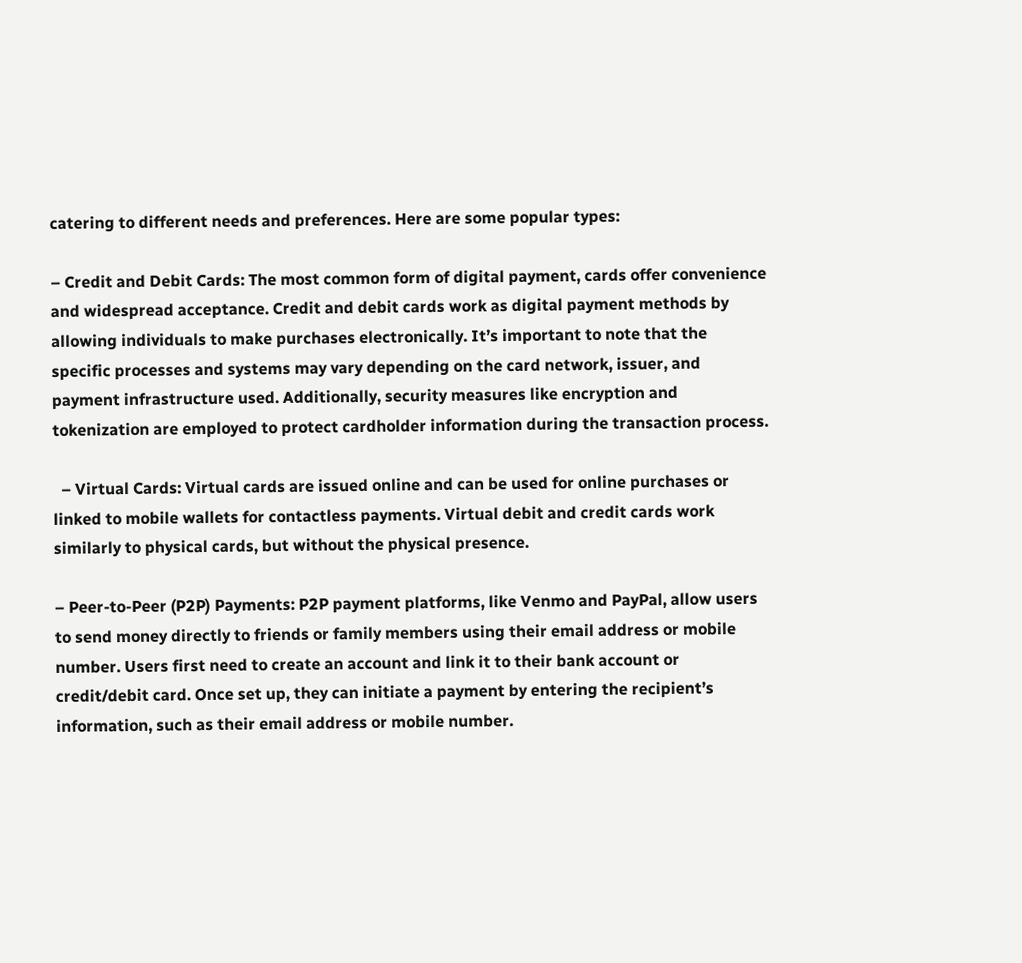catering to different needs and preferences. Here are some popular types:

– Credit and Debit Cards: The most common form of digital payment, cards offer convenience and widespread acceptance. Credit and debit cards work as digital payment methods by allowing individuals to make purchases electronically. It’s important to note that the specific processes and systems may vary depending on the card network, issuer, and payment infrastructure used. Additionally, security measures like encryption and tokenization are employed to protect cardholder information during the transaction process.

  – Virtual Cards: Virtual cards are issued online and can be used for online purchases or linked to mobile wallets for contactless payments. Virtual debit and credit cards work similarly to physical cards, but without the physical presence.

– Peer-to-Peer (P2P) Payments: P2P payment platforms, like Venmo and PayPal, allow users to send money directly to friends or family members using their email address or mobile number. Users first need to create an account and link it to their bank account or credit/debit card. Once set up, they can initiate a payment by entering the recipient’s information, such as their email address or mobile number.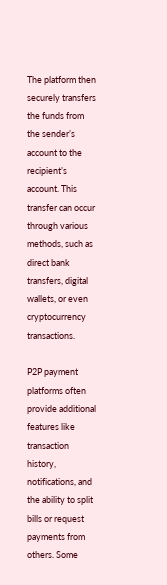The platform then securely transfers the funds from the sender’s account to the recipient’s account. This transfer can occur through various methods, such as direct bank transfers, digital wallets, or even cryptocurrency transactions.

P2P payment platforms often provide additional features like transaction history, notifications, and the ability to split bills or request payments from others. Some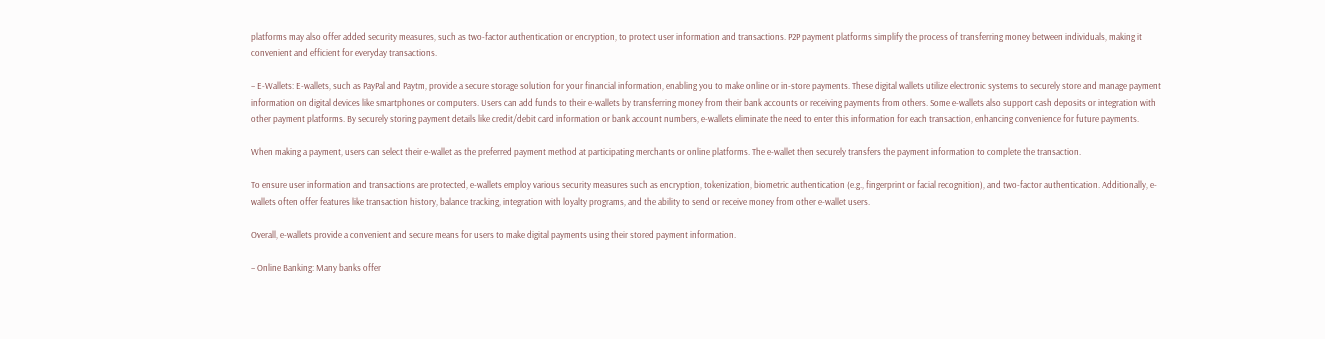platforms may also offer added security measures, such as two-factor authentication or encryption, to protect user information and transactions. P2P payment platforms simplify the process of transferring money between individuals, making it convenient and efficient for everyday transactions.

– E-Wallets: E-wallets, such as PayPal and Paytm, provide a secure storage solution for your financial information, enabling you to make online or in-store payments. These digital wallets utilize electronic systems to securely store and manage payment information on digital devices like smartphones or computers. Users can add funds to their e-wallets by transferring money from their bank accounts or receiving payments from others. Some e-wallets also support cash deposits or integration with other payment platforms. By securely storing payment details like credit/debit card information or bank account numbers, e-wallets eliminate the need to enter this information for each transaction, enhancing convenience for future payments.

When making a payment, users can select their e-wallet as the preferred payment method at participating merchants or online platforms. The e-wallet then securely transfers the payment information to complete the transaction.

To ensure user information and transactions are protected, e-wallets employ various security measures such as encryption, tokenization, biometric authentication (e.g., fingerprint or facial recognition), and two-factor authentication. Additionally, e-wallets often offer features like transaction history, balance tracking, integration with loyalty programs, and the ability to send or receive money from other e-wallet users.

Overall, e-wallets provide a convenient and secure means for users to make digital payments using their stored payment information.

– Online Banking: Many banks offer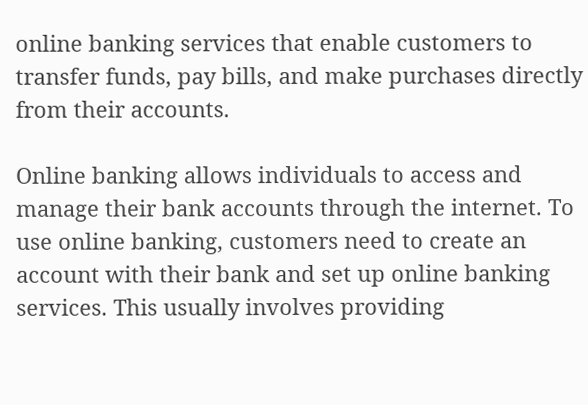online banking services that enable customers to transfer funds, pay bills, and make purchases directly from their accounts.

Online banking allows individuals to access and manage their bank accounts through the internet. To use online banking, customers need to create an account with their bank and set up online banking services. This usually involves providing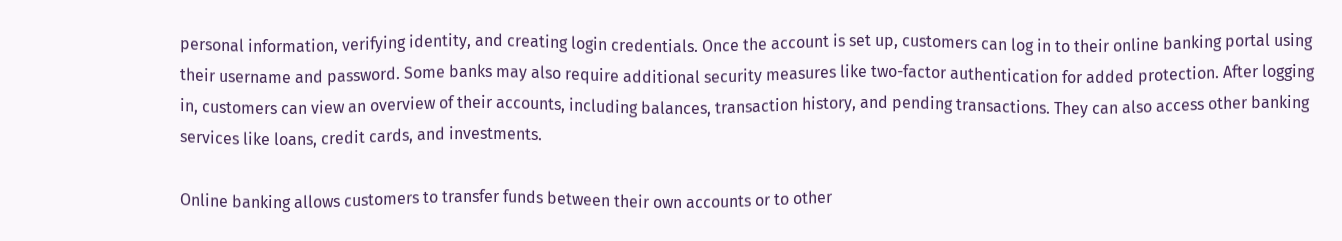personal information, verifying identity, and creating login credentials. Once the account is set up, customers can log in to their online banking portal using their username and password. Some banks may also require additional security measures like two-factor authentication for added protection. After logging in, customers can view an overview of their accounts, including balances, transaction history, and pending transactions. They can also access other banking services like loans, credit cards, and investments.

Online banking allows customers to transfer funds between their own accounts or to other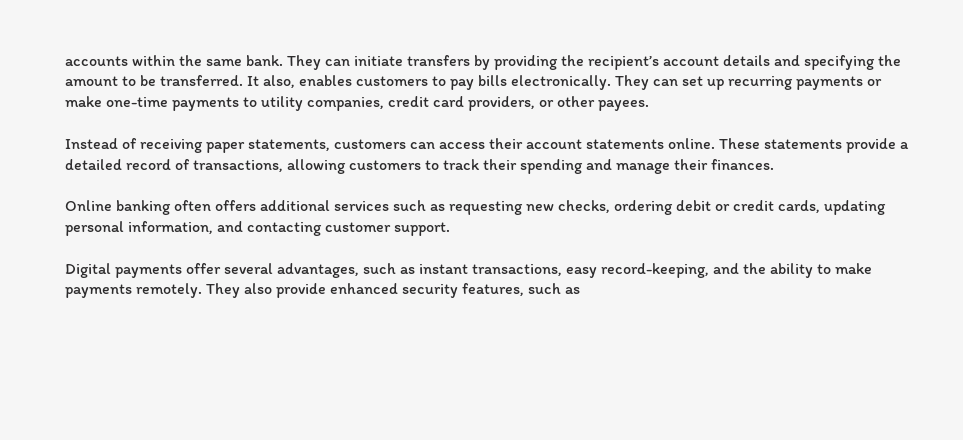accounts within the same bank. They can initiate transfers by providing the recipient’s account details and specifying the amount to be transferred. It also, enables customers to pay bills electronically. They can set up recurring payments or make one-time payments to utility companies, credit card providers, or other payees.

Instead of receiving paper statements, customers can access their account statements online. These statements provide a detailed record of transactions, allowing customers to track their spending and manage their finances.

Online banking often offers additional services such as requesting new checks, ordering debit or credit cards, updating personal information, and contacting customer support.

Digital payments offer several advantages, such as instant transactions, easy record-keeping, and the ability to make payments remotely. They also provide enhanced security features, such as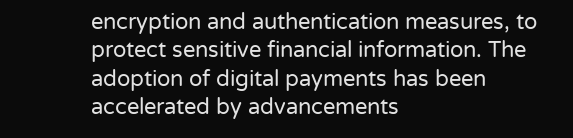encryption and authentication measures, to protect sensitive financial information. The adoption of digital payments has been accelerated by advancements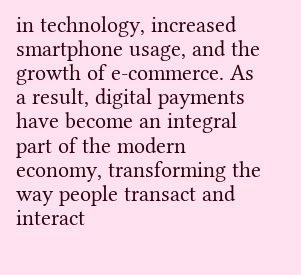in technology, increased smartphone usage, and the growth of e-commerce. As a result, digital payments have become an integral part of the modern economy, transforming the way people transact and interact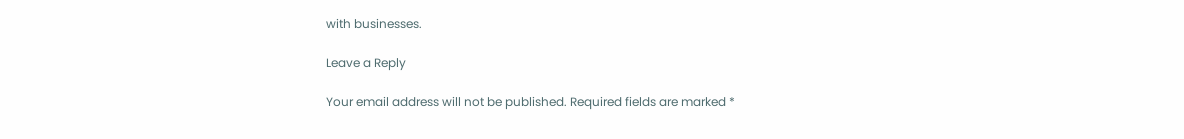with businesses.

Leave a Reply

Your email address will not be published. Required fields are marked *